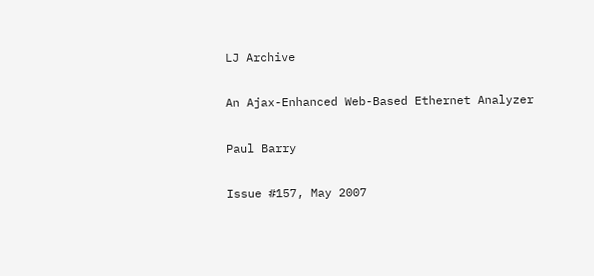LJ Archive

An Ajax-Enhanced Web-Based Ethernet Analyzer

Paul Barry

Issue #157, May 2007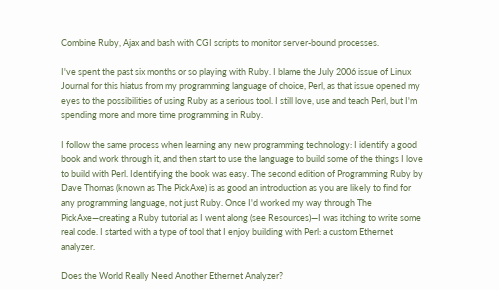Combine Ruby, Ajax and bash with CGI scripts to monitor server-bound processes.

I've spent the past six months or so playing with Ruby. I blame the July 2006 issue of Linux Journal for this hiatus from my programming language of choice, Perl, as that issue opened my eyes to the possibilities of using Ruby as a serious tool. I still love, use and teach Perl, but I'm spending more and more time programming in Ruby.

I follow the same process when learning any new programming technology: I identify a good book and work through it, and then start to use the language to build some of the things I love to build with Perl. Identifying the book was easy. The second edition of Programming Ruby by Dave Thomas (known as The PickAxe) is as good an introduction as you are likely to find for any programming language, not just Ruby. Once I'd worked my way through The PickAxe—creating a Ruby tutorial as I went along (see Resources)—I was itching to write some real code. I started with a type of tool that I enjoy building with Perl: a custom Ethernet analyzer.

Does the World Really Need Another Ethernet Analyzer?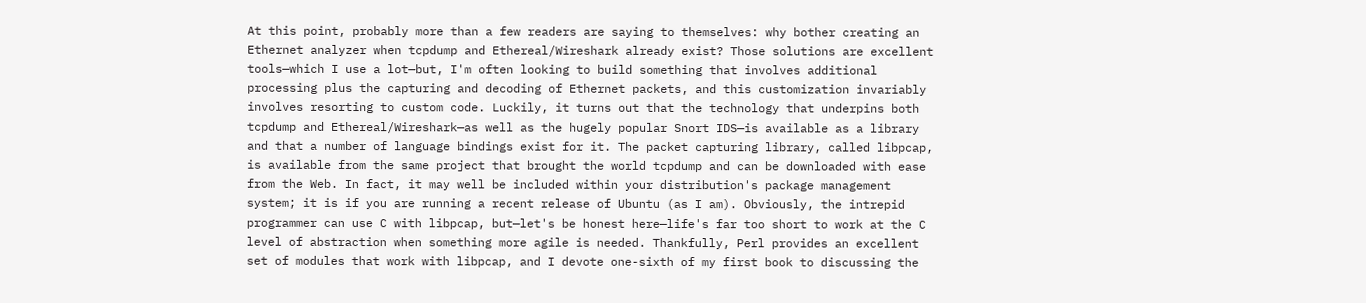At this point, probably more than a few readers are saying to themselves: why bother creating an Ethernet analyzer when tcpdump and Ethereal/Wireshark already exist? Those solutions are excellent tools—which I use a lot—but, I'm often looking to build something that involves additional processing plus the capturing and decoding of Ethernet packets, and this customization invariably involves resorting to custom code. Luckily, it turns out that the technology that underpins both tcpdump and Ethereal/Wireshark—as well as the hugely popular Snort IDS—is available as a library and that a number of language bindings exist for it. The packet capturing library, called libpcap, is available from the same project that brought the world tcpdump and can be downloaded with ease from the Web. In fact, it may well be included within your distribution's package management system; it is if you are running a recent release of Ubuntu (as I am). Obviously, the intrepid programmer can use C with libpcap, but—let's be honest here—life's far too short to work at the C level of abstraction when something more agile is needed. Thankfully, Perl provides an excellent set of modules that work with libpcap, and I devote one-sixth of my first book to discussing the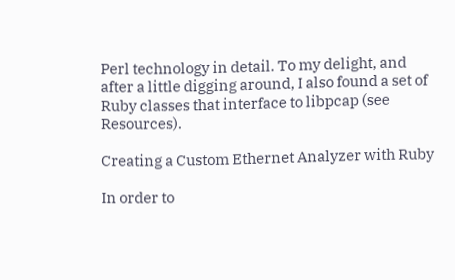Perl technology in detail. To my delight, and after a little digging around, I also found a set of Ruby classes that interface to libpcap (see Resources).

Creating a Custom Ethernet Analyzer with Ruby

In order to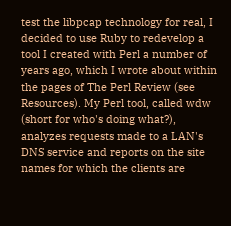test the libpcap technology for real, I decided to use Ruby to redevelop a tool I created with Perl a number of years ago, which I wrote about within the pages of The Perl Review (see Resources). My Perl tool, called wdw (short for who's doing what?), analyzes requests made to a LAN's DNS service and reports on the site names for which the clients are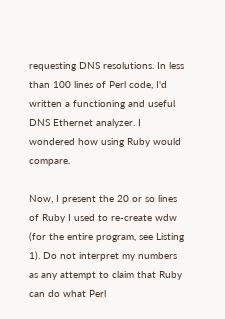requesting DNS resolutions. In less than 100 lines of Perl code, I'd written a functioning and useful DNS Ethernet analyzer. I wondered how using Ruby would compare.

Now, I present the 20 or so lines of Ruby I used to re-create wdw (for the entire program, see Listing 1). Do not interpret my numbers as any attempt to claim that Ruby can do what Perl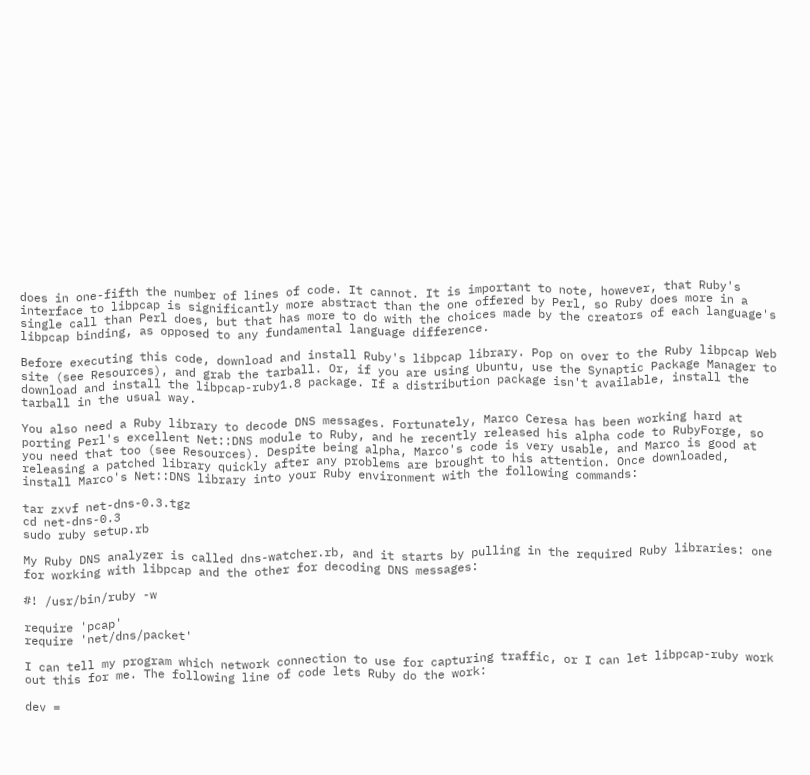does in one-fifth the number of lines of code. It cannot. It is important to note, however, that Ruby's interface to libpcap is significantly more abstract than the one offered by Perl, so Ruby does more in a single call than Perl does, but that has more to do with the choices made by the creators of each language's libpcap binding, as opposed to any fundamental language difference.

Before executing this code, download and install Ruby's libpcap library. Pop on over to the Ruby libpcap Web site (see Resources), and grab the tarball. Or, if you are using Ubuntu, use the Synaptic Package Manager to download and install the libpcap-ruby1.8 package. If a distribution package isn't available, install the tarball in the usual way.

You also need a Ruby library to decode DNS messages. Fortunately, Marco Ceresa has been working hard at porting Perl's excellent Net::DNS module to Ruby, and he recently released his alpha code to RubyForge, so you need that too (see Resources). Despite being alpha, Marco's code is very usable, and Marco is good at releasing a patched library quickly after any problems are brought to his attention. Once downloaded, install Marco's Net::DNS library into your Ruby environment with the following commands:

tar zxvf net-dns-0.3.tgz
cd net-dns-0.3
sudo ruby setup.rb

My Ruby DNS analyzer is called dns-watcher.rb, and it starts by pulling in the required Ruby libraries: one for working with libpcap and the other for decoding DNS messages:

#! /usr/bin/ruby -w

require 'pcap'
require 'net/dns/packet'

I can tell my program which network connection to use for capturing traffic, or I can let libpcap-ruby work out this for me. The following line of code lets Ruby do the work:

dev =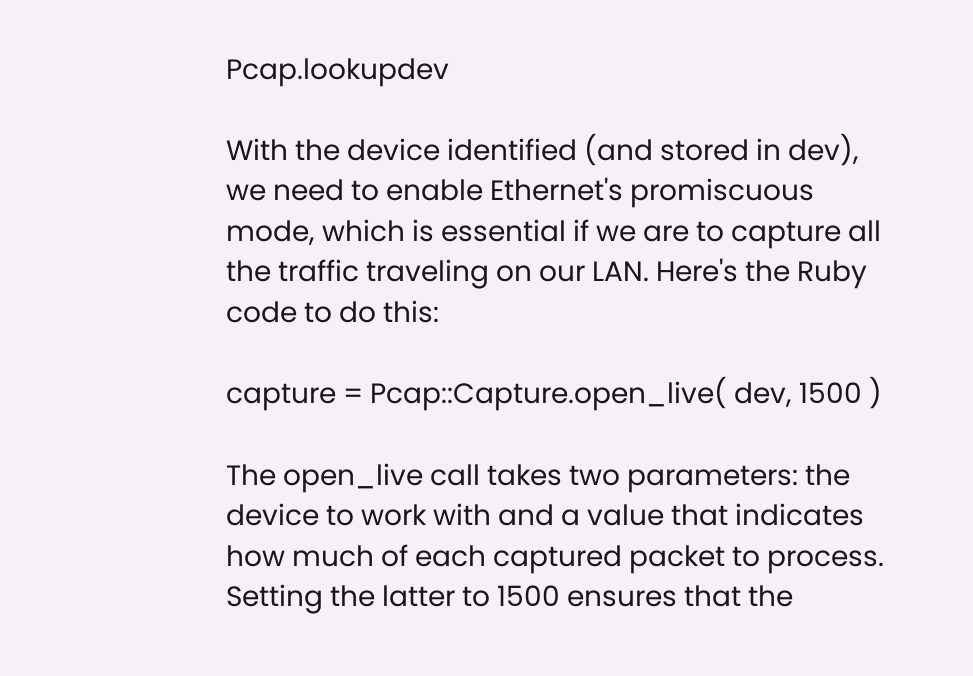Pcap.lookupdev

With the device identified (and stored in dev), we need to enable Ethernet's promiscuous mode, which is essential if we are to capture all the traffic traveling on our LAN. Here's the Ruby code to do this:

capture = Pcap::Capture.open_live( dev, 1500 )

The open_live call takes two parameters: the device to work with and a value that indicates how much of each captured packet to process. Setting the latter to 1500 ensures that the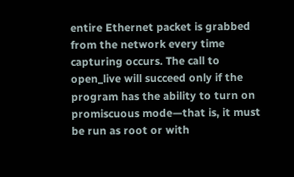entire Ethernet packet is grabbed from the network every time capturing occurs. The call to open_live will succeed only if the program has the ability to turn on promiscuous mode—that is, it must be run as root or with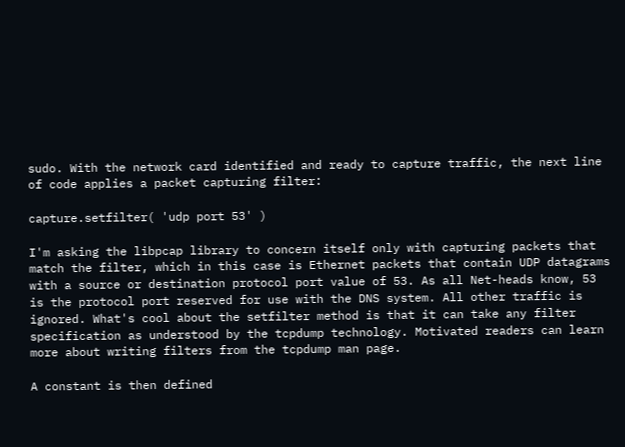sudo. With the network card identified and ready to capture traffic, the next line of code applies a packet capturing filter:

capture.setfilter( 'udp port 53' )

I'm asking the libpcap library to concern itself only with capturing packets that match the filter, which in this case is Ethernet packets that contain UDP datagrams with a source or destination protocol port value of 53. As all Net-heads know, 53 is the protocol port reserved for use with the DNS system. All other traffic is ignored. What's cool about the setfilter method is that it can take any filter specification as understood by the tcpdump technology. Motivated readers can learn more about writing filters from the tcpdump man page.

A constant is then defined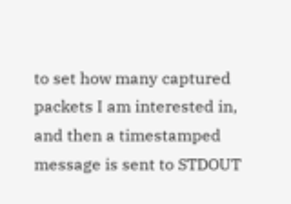to set how many captured packets I am interested in, and then a timestamped message is sent to STDOUT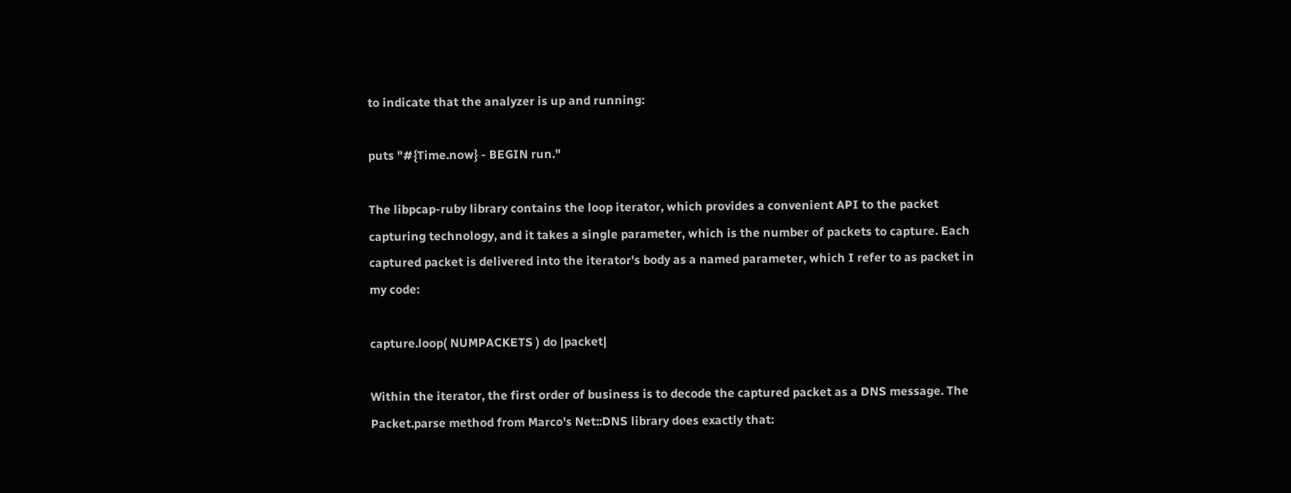to indicate that the analyzer is up and running:

puts "#{Time.now} - BEGIN run."

The libpcap-ruby library contains the loop iterator, which provides a convenient API to the packet capturing technology, and it takes a single parameter, which is the number of packets to capture. Each captured packet is delivered into the iterator's body as a named parameter, which I refer to as packet in my code:

capture.loop( NUMPACKETS ) do |packet|

Within the iterator, the first order of business is to decode the captured packet as a DNS message. The Packet.parse method from Marco's Net::DNS library does exactly that: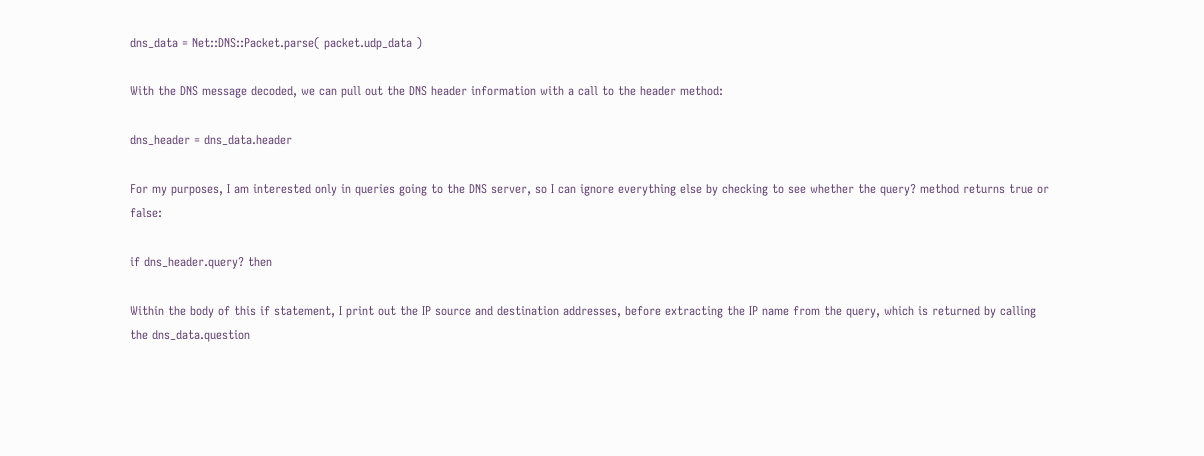dns_data = Net::DNS::Packet.parse( packet.udp_data )

With the DNS message decoded, we can pull out the DNS header information with a call to the header method:

dns_header = dns_data.header

For my purposes, I am interested only in queries going to the DNS server, so I can ignore everything else by checking to see whether the query? method returns true or false:

if dns_header.query? then

Within the body of this if statement, I print out the IP source and destination addresses, before extracting the IP name from the query, which is returned by calling the dns_data.question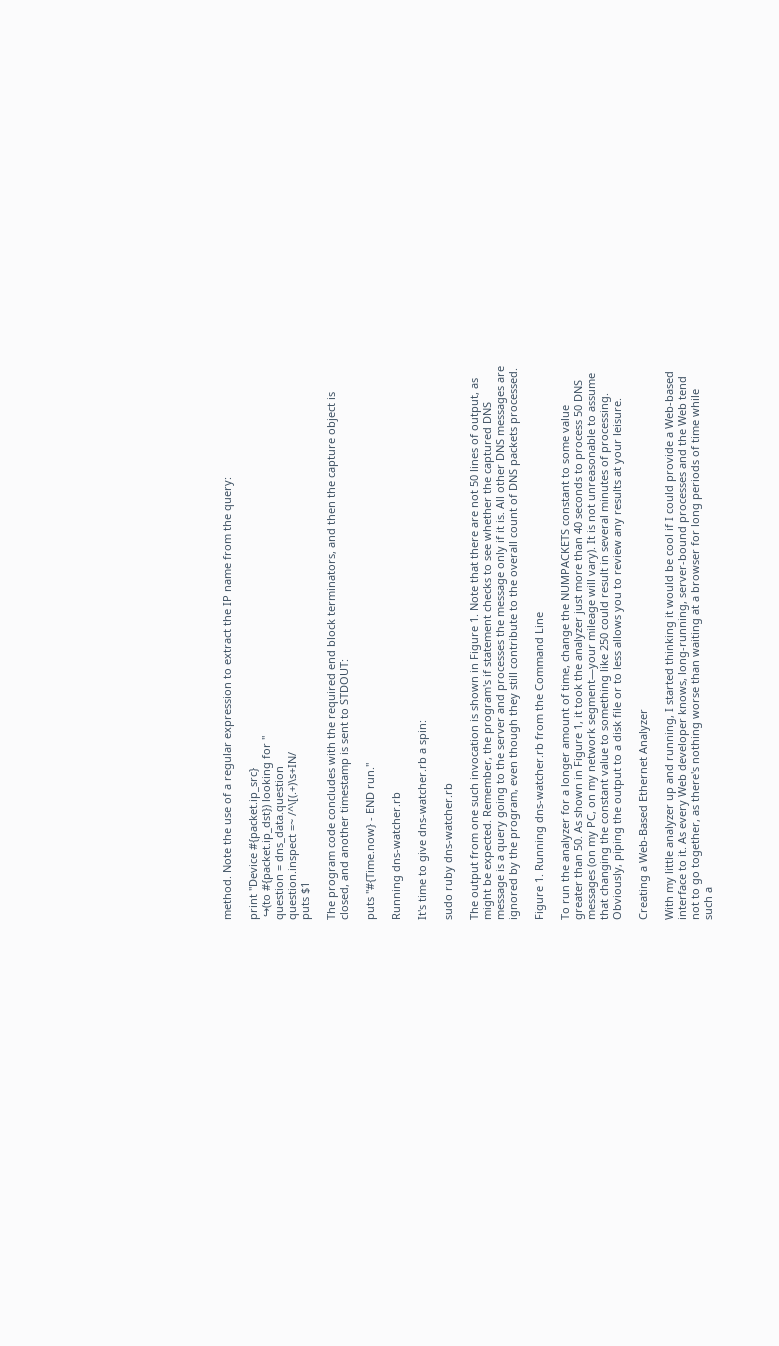method. Note the use of a regular expression to extract the IP name from the query:

print "Device #{packet.ip_src}
 ↪(to #{packet.ip_dst}) looking for "
question = dns_data.question
question.inspect =~ /^\[(.+)\s+IN/
puts $1

The program code concludes with the required end block terminators, and then the capture object is closed, and another timestamp is sent to STDOUT:

puts "#{Time.now} - END run."

Running dns-watcher.rb

It's time to give dns-watcher.rb a spin:

sudo ruby dns-watcher.rb

The output from one such invocation is shown in Figure 1. Note that there are not 50 lines of output, as might be expected. Remember, the program's if statement checks to see whether the captured DNS message is a query going to the server and processes the message only if it is. All other DNS messages are ignored by the program, even though they still contribute to the overall count of DNS packets processed.

Figure 1. Running dns-watcher.rb from the Command Line

To run the analyzer for a longer amount of time, change the NUMPACKETS constant to some value greater than 50. As shown in Figure 1, it took the analyzer just more than 40 seconds to process 50 DNS messages (on my PC, on my network segment—your mileage will vary). It is not unreasonable to assume that changing the constant value to something like 250 could result in several minutes of processing. Obviously, piping the output to a disk file or to less allows you to review any results at your leisure.

Creating a Web-Based Ethernet Analyzer

With my little analyzer up and running, I started thinking it would be cool if I could provide a Web-based interface to it. As every Web developer knows, long-running, server-bound processes and the Web tend not to go together, as there's nothing worse than waiting at a browser for long periods of time while such a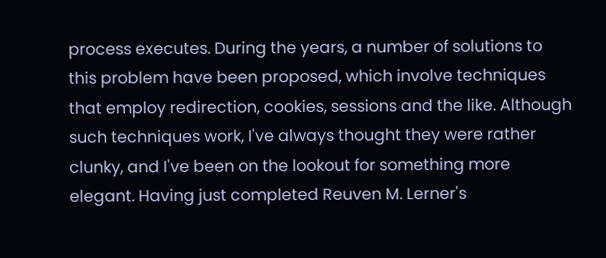process executes. During the years, a number of solutions to this problem have been proposed, which involve techniques that employ redirection, cookies, sessions and the like. Although such techniques work, I've always thought they were rather clunky, and I've been on the lookout for something more elegant. Having just completed Reuven M. Lerner's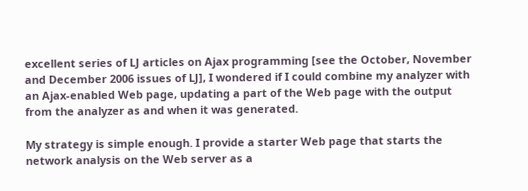excellent series of LJ articles on Ajax programming [see the October, November and December 2006 issues of LJ], I wondered if I could combine my analyzer with an Ajax-enabled Web page, updating a part of the Web page with the output from the analyzer as and when it was generated.

My strategy is simple enough. I provide a starter Web page that starts the network analysis on the Web server as a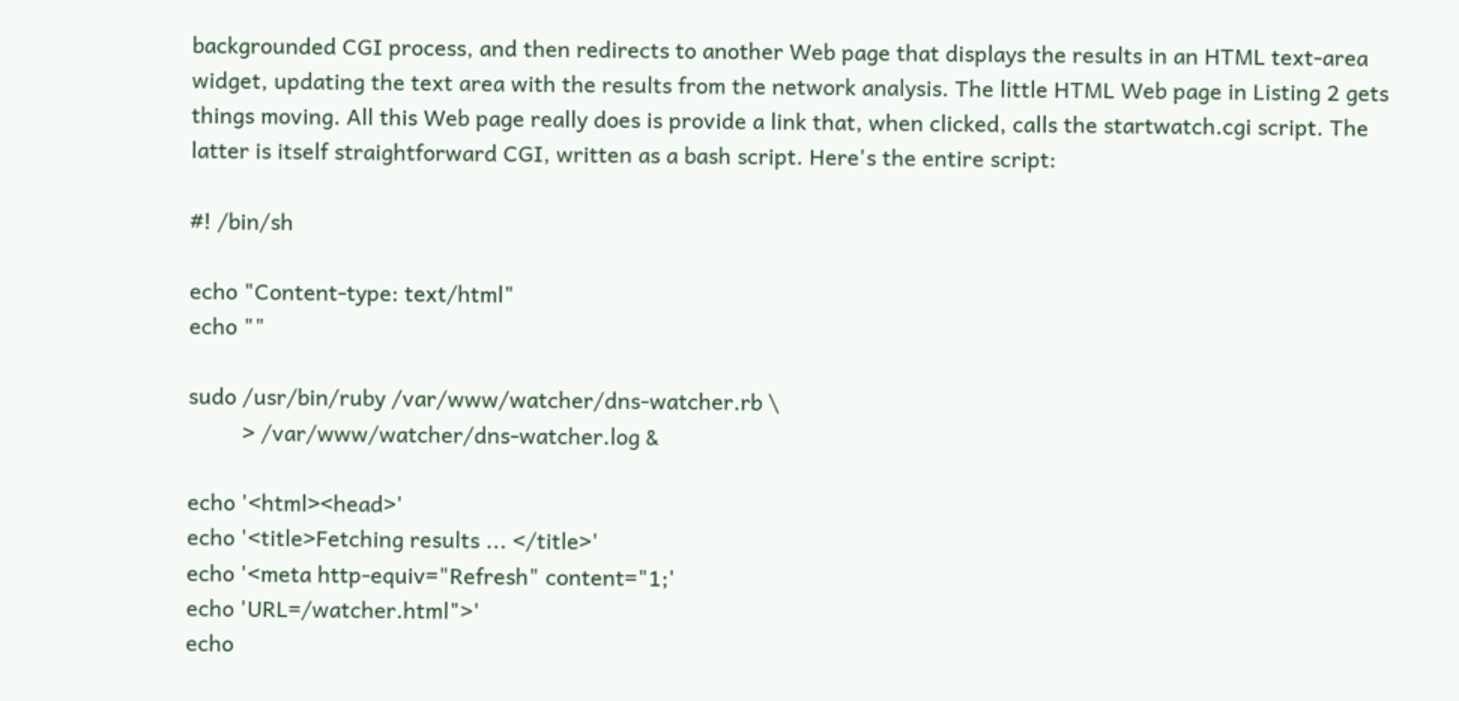backgrounded CGI process, and then redirects to another Web page that displays the results in an HTML text-area widget, updating the text area with the results from the network analysis. The little HTML Web page in Listing 2 gets things moving. All this Web page really does is provide a link that, when clicked, calls the startwatch.cgi script. The latter is itself straightforward CGI, written as a bash script. Here's the entire script:

#! /bin/sh

echo "Content-type: text/html"
echo ""

sudo /usr/bin/ruby /var/www/watcher/dns-watcher.rb \
         > /var/www/watcher/dns-watcher.log &

echo '<html><head>'
echo '<title>Fetching results ... </title>'
echo '<meta http-equiv="Refresh" content="1;'
echo 'URL=/watcher.html">'
echo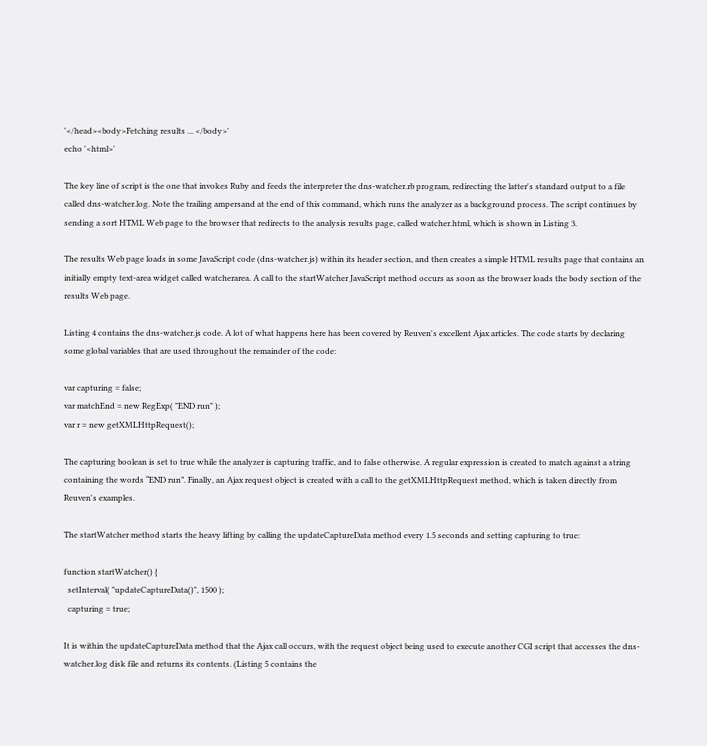'</head><body>Fetching results ... </body>'
echo '<html>'

The key line of script is the one that invokes Ruby and feeds the interpreter the dns-watcher.rb program, redirecting the latter's standard output to a file called dns-watcher.log. Note the trailing ampersand at the end of this command, which runs the analyzer as a background process. The script continues by sending a sort HTML Web page to the browser that redirects to the analysis results page, called watcher.html, which is shown in Listing 3.

The results Web page loads in some JavaScript code (dns-watcher.js) within its header section, and then creates a simple HTML results page that contains an initially empty text-area widget called watcherarea. A call to the startWatcher JavaScript method occurs as soon as the browser loads the body section of the results Web page.

Listing 4 contains the dns-watcher.js code. A lot of what happens here has been covered by Reuven's excellent Ajax articles. The code starts by declaring some global variables that are used throughout the remainder of the code:

var capturing = false;
var matchEnd = new RegExp( "END run" );
var r = new getXMLHttpRequest();

The capturing boolean is set to true while the analyzer is capturing traffic, and to false otherwise. A regular expression is created to match against a string containing the words “END run”. Finally, an Ajax request object is created with a call to the getXMLHttpRequest method, which is taken directly from Reuven's examples.

The startWatcher method starts the heavy lifting by calling the updateCaptureData method every 1.5 seconds and setting capturing to true:

function startWatcher() {
  setInterval( "updateCaptureData()", 1500 );
  capturing = true;

It is within the updateCaptureData method that the Ajax call occurs, with the request object being used to execute another CGI script that accesses the dns-watcher.log disk file and returns its contents. (Listing 5 contains the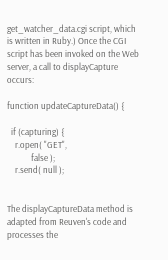get_watcher_data.cgi script, which is written in Ruby.) Once the CGI script has been invoked on the Web server, a call to displayCapture occurs:

function updateCaptureData() {

  if (capturing) {
    r.open( "GET",
            false );
    r.send( null );


The displayCaptureData method is adapted from Reuven's code and processes the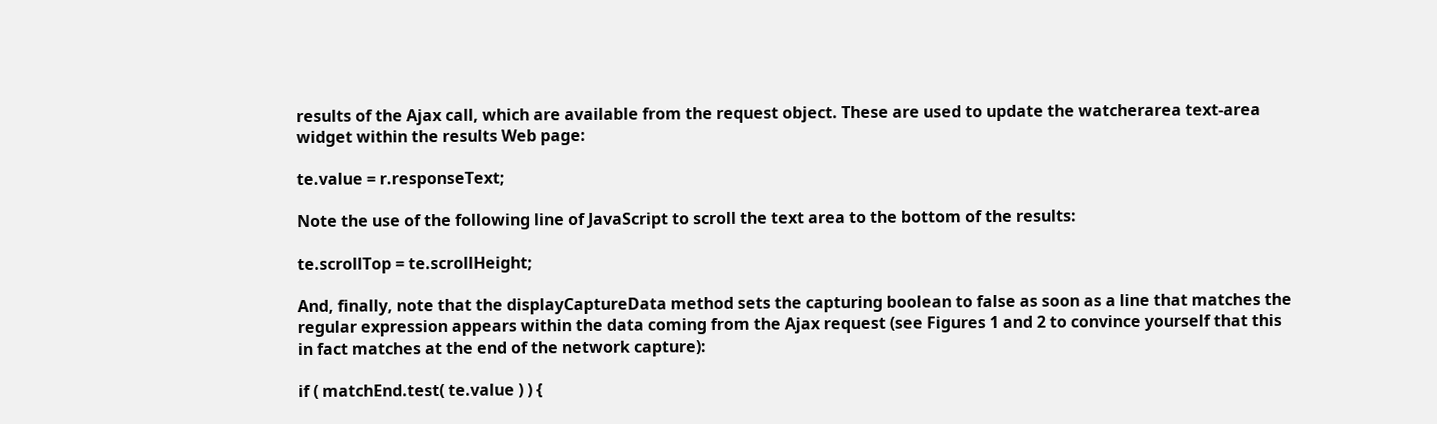results of the Ajax call, which are available from the request object. These are used to update the watcherarea text-area widget within the results Web page:

te.value = r.responseText;

Note the use of the following line of JavaScript to scroll the text area to the bottom of the results:

te.scrollTop = te.scrollHeight;

And, finally, note that the displayCaptureData method sets the capturing boolean to false as soon as a line that matches the regular expression appears within the data coming from the Ajax request (see Figures 1 and 2 to convince yourself that this in fact matches at the end of the network capture):

if ( matchEnd.test( te.value ) ) {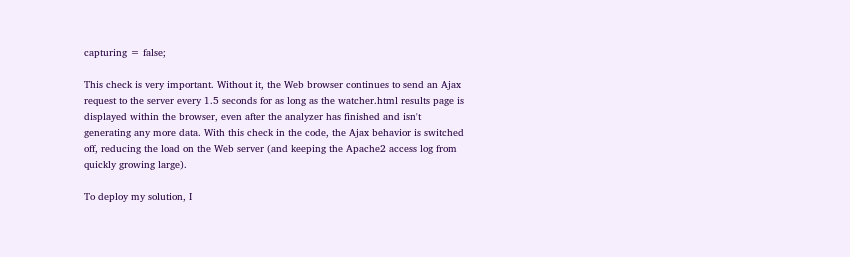capturing = false;

This check is very important. Without it, the Web browser continues to send an Ajax request to the server every 1.5 seconds for as long as the watcher.html results page is displayed within the browser, even after the analyzer has finished and isn't generating any more data. With this check in the code, the Ajax behavior is switched off, reducing the load on the Web server (and keeping the Apache2 access log from quickly growing large).

To deploy my solution, I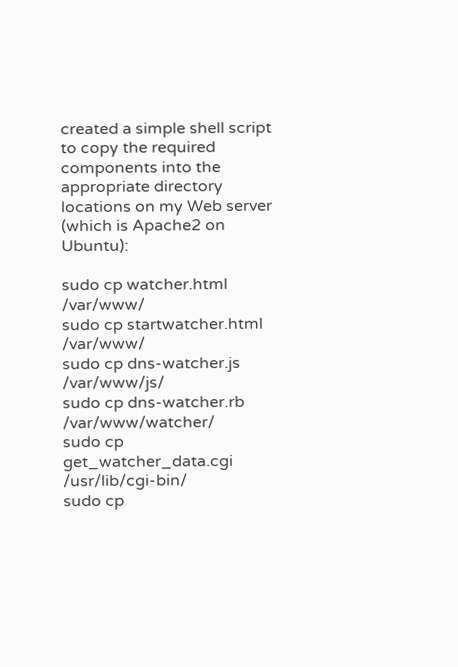created a simple shell script to copy the required components into the appropriate directory locations on my Web server (which is Apache2 on Ubuntu):

sudo cp watcher.html /var/www/
sudo cp startwatcher.html /var/www/
sudo cp dns-watcher.js /var/www/js/
sudo cp dns-watcher.rb /var/www/watcher/
sudo cp get_watcher_data.cgi /usr/lib/cgi-bin/
sudo cp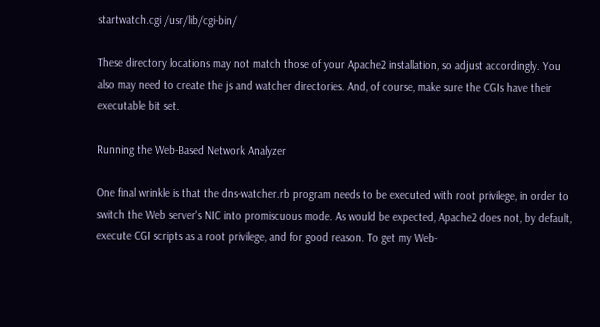startwatch.cgi /usr/lib/cgi-bin/

These directory locations may not match those of your Apache2 installation, so adjust accordingly. You also may need to create the js and watcher directories. And, of course, make sure the CGIs have their executable bit set.

Running the Web-Based Network Analyzer

One final wrinkle is that the dns-watcher.rb program needs to be executed with root privilege, in order to switch the Web server's NIC into promiscuous mode. As would be expected, Apache2 does not, by default, execute CGI scripts as a root privilege, and for good reason. To get my Web-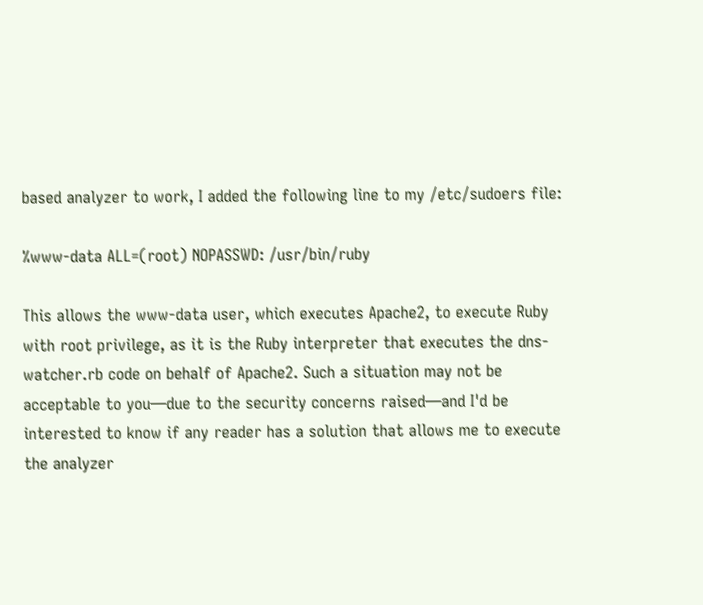based analyzer to work, I added the following line to my /etc/sudoers file:

%www-data ALL=(root) NOPASSWD: /usr/bin/ruby

This allows the www-data user, which executes Apache2, to execute Ruby with root privilege, as it is the Ruby interpreter that executes the dns-watcher.rb code on behalf of Apache2. Such a situation may not be acceptable to you—due to the security concerns raised—and I'd be interested to know if any reader has a solution that allows me to execute the analyzer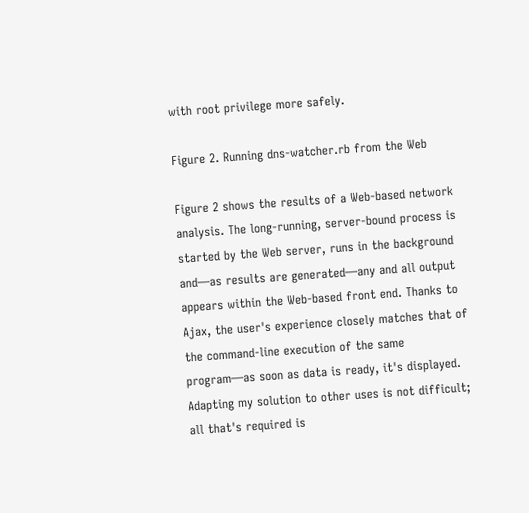with root privilege more safely.

Figure 2. Running dns-watcher.rb from the Web

Figure 2 shows the results of a Web-based network analysis. The long-running, server-bound process is started by the Web server, runs in the background and—as results are generated—any and all output appears within the Web-based front end. Thanks to Ajax, the user's experience closely matches that of the command-line execution of the same program—as soon as data is ready, it's displayed. Adapting my solution to other uses is not difficult; all that's required is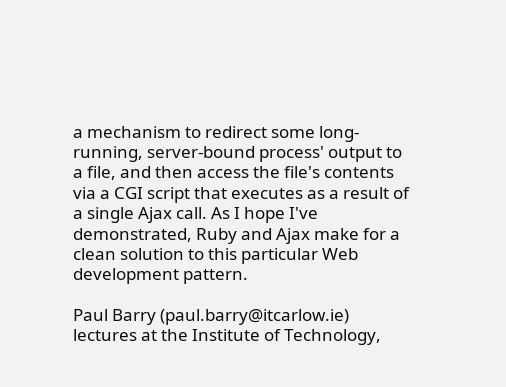a mechanism to redirect some long-running, server-bound process' output to a file, and then access the file's contents via a CGI script that executes as a result of a single Ajax call. As I hope I've demonstrated, Ruby and Ajax make for a clean solution to this particular Web development pattern.

Paul Barry (paul.barry@itcarlow.ie) lectures at the Institute of Technology,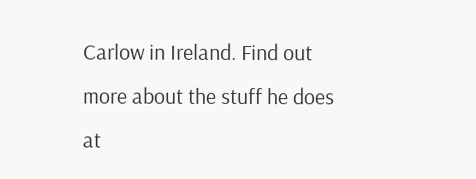Carlow in Ireland. Find out more about the stuff he does at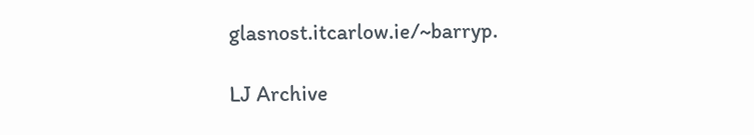glasnost.itcarlow.ie/~barryp.

LJ Archive